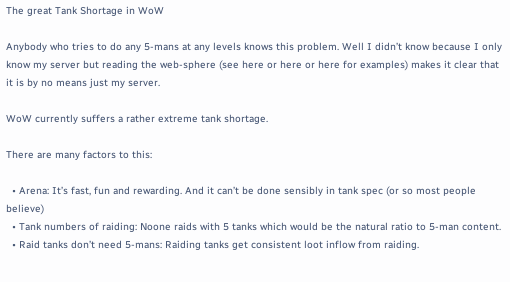The great Tank Shortage in WoW

Anybody who tries to do any 5-mans at any levels knows this problem. Well I didn’t know because I only know my server but reading the web-sphere (see here or here or here for examples) makes it clear that it is by no means just my server.

WoW currently suffers a rather extreme tank shortage.

There are many factors to this:

  • Arena: It’s fast, fun and rewarding. And it can’t be done sensibly in tank spec (or so most people believe)
  • Tank numbers of raiding: Noone raids with 5 tanks which would be the natural ratio to 5-man content.
  • Raid tanks don’t need 5-mans: Raiding tanks get consistent loot inflow from raiding.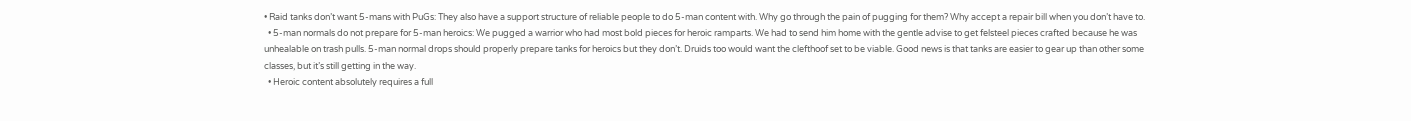• Raid tanks don’t want 5-mans with PuGs: They also have a support structure of reliable people to do 5-man content with. Why go through the pain of pugging for them? Why accept a repair bill when you don’t have to.
  • 5-man normals do not prepare for 5-man heroics: We pugged a warrior who had most bold pieces for heroic ramparts. We had to send him home with the gentle advise to get felsteel pieces crafted because he was unhealable on trash pulls. 5-man normal drops should properly prepare tanks for heroics but they don’t. Druids too would want the clefthoof set to be viable. Good news is that tanks are easier to gear up than other some classes, but it’s still getting in the way.
  • Heroic content absolutely requires a full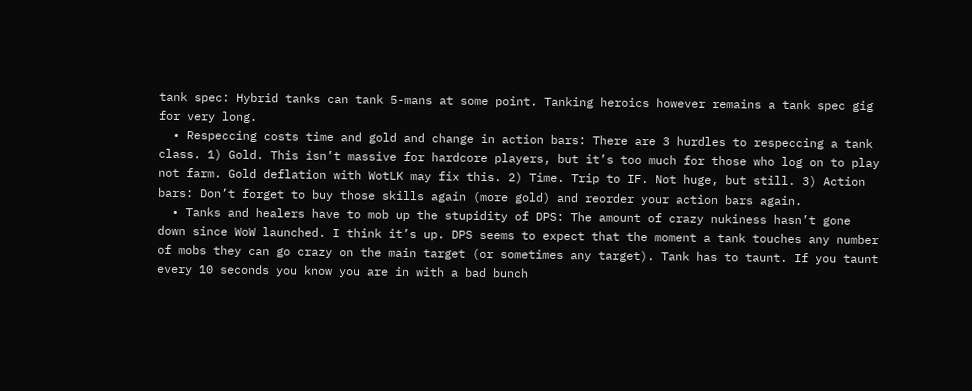tank spec: Hybrid tanks can tank 5-mans at some point. Tanking heroics however remains a tank spec gig for very long.
  • Respeccing costs time and gold and change in action bars: There are 3 hurdles to respeccing a tank class. 1) Gold. This isn’t massive for hardcore players, but it’s too much for those who log on to play not farm. Gold deflation with WotLK may fix this. 2) Time. Trip to IF. Not huge, but still. 3) Action bars: Don’t forget to buy those skills again (more gold) and reorder your action bars again.
  • Tanks and healers have to mob up the stupidity of DPS: The amount of crazy nukiness hasn’t gone down since WoW launched. I think it’s up. DPS seems to expect that the moment a tank touches any number of mobs they can go crazy on the main target (or sometimes any target). Tank has to taunt. If you taunt every 10 seconds you know you are in with a bad bunch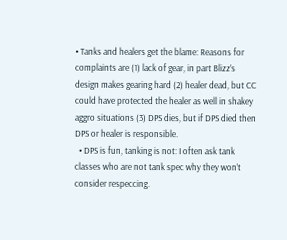• Tanks and healers get the blame: Reasons for complaints are (1) lack of gear, in part Blizz’s design makes gearing hard (2) healer dead, but CC could have protected the healer as well in shakey aggro situations (3) DPS dies, but if DPS died then DPS or healer is responsible.
  • DPS is fun, tanking is not: I often ask tank classes who are not tank spec why they won’t consider respeccing.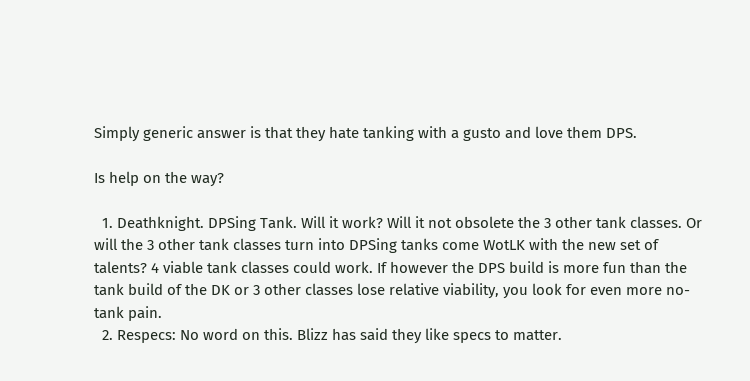Simply generic answer is that they hate tanking with a gusto and love them DPS.

Is help on the way?

  1. Deathknight. DPSing Tank. Will it work? Will it not obsolete the 3 other tank classes. Or will the 3 other tank classes turn into DPSing tanks come WotLK with the new set of talents? 4 viable tank classes could work. If however the DPS build is more fun than the tank build of the DK or 3 other classes lose relative viability, you look for even more no-tank pain.
  2. Respecs: No word on this. Blizz has said they like specs to matter.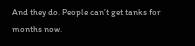And they do. People can’t get tanks for months now.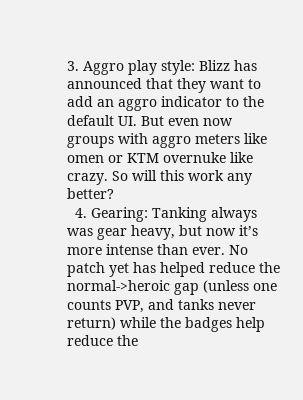3. Aggro play style: Blizz has announced that they want to add an aggro indicator to the default UI. But even now groups with aggro meters like omen or KTM overnuke like crazy. So will this work any better?
  4. Gearing: Tanking always was gear heavy, but now it’s more intense than ever. No patch yet has helped reduce the normal->heroic gap (unless one counts PVP, and tanks never return) while the badges help reduce the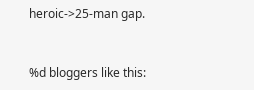heroic->25-man gap.


%d bloggers like this: